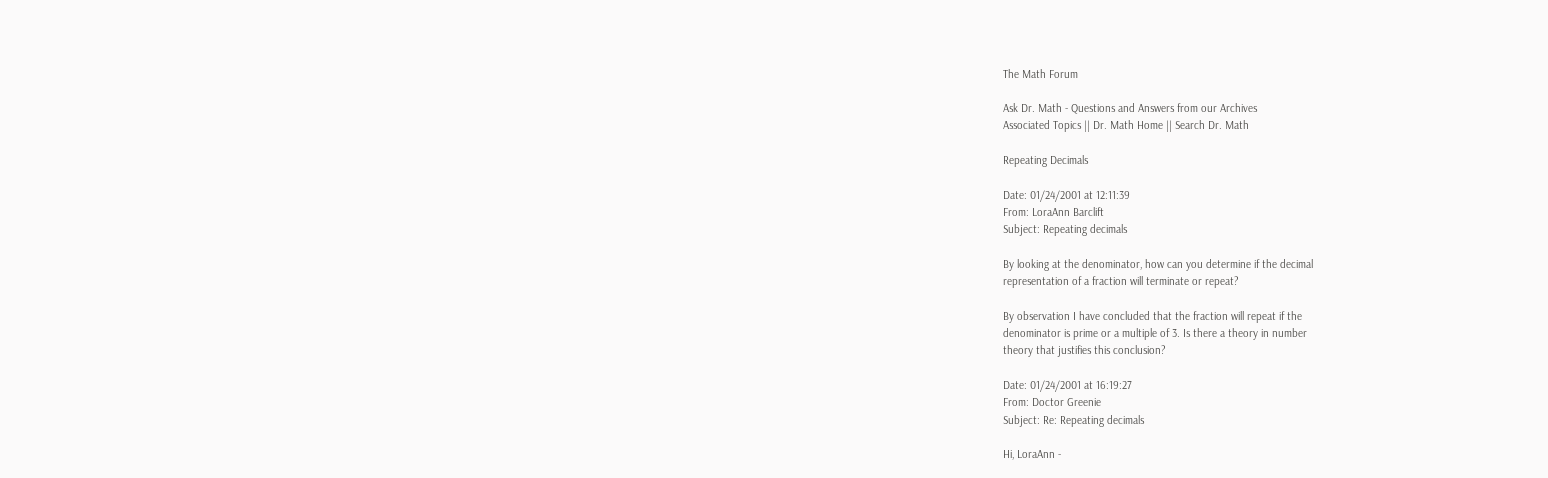The Math Forum

Ask Dr. Math - Questions and Answers from our Archives
Associated Topics || Dr. Math Home || Search Dr. Math

Repeating Decimals

Date: 01/24/2001 at 12:11:39
From: LoraAnn Barclift
Subject: Repeating decimals

By looking at the denominator, how can you determine if the decimal
representation of a fraction will terminate or repeat?

By observation I have concluded that the fraction will repeat if the
denominator is prime or a multiple of 3. Is there a theory in number
theory that justifies this conclusion?

Date: 01/24/2001 at 16:19:27
From: Doctor Greenie
Subject: Re: Repeating decimals

Hi, LoraAnn -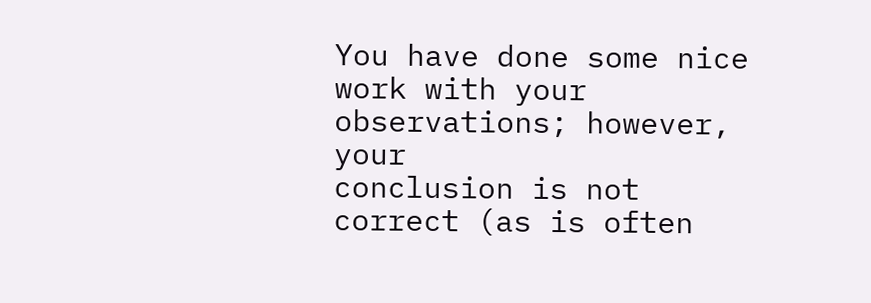You have done some nice work with your observations; however, your
conclusion is not correct (as is often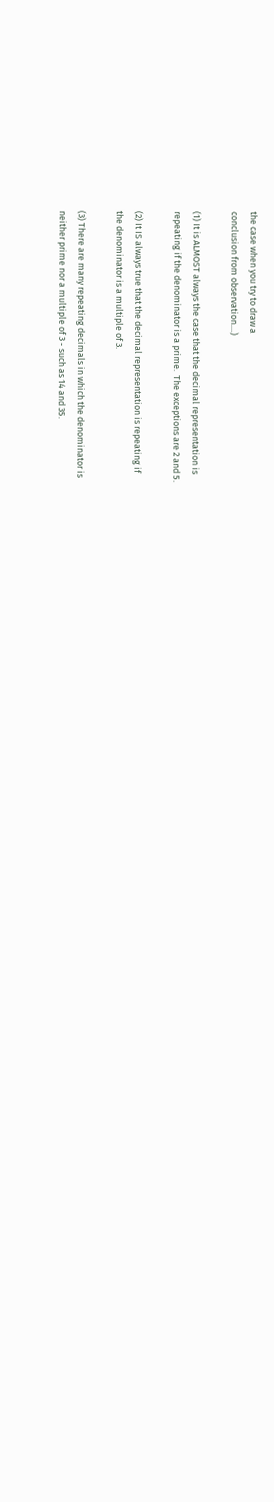the case when you try to draw a
conclusion from observation....)

(1) It is ALMOST always the case that the decimal representation is
repeating if the denominator is a prime.  The exceptions are 2 and 5.

(2) It IS always true that the decimal representation is repeating if
the denominator is a multiple of 3.

(3) There are many repeating decimals in which the denominator is
neither prime nor a multiple of 3 - such as 14 and 35.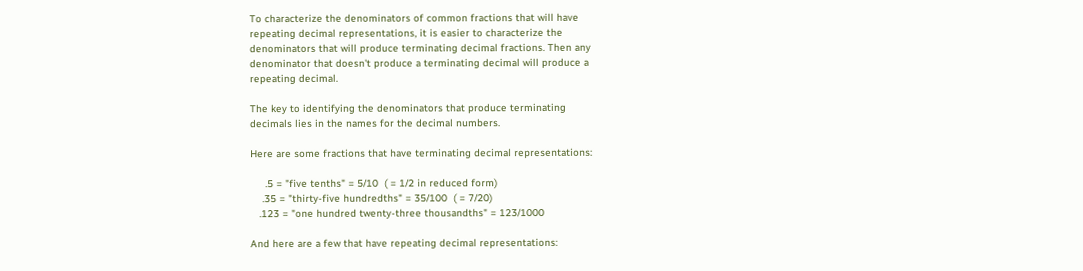To characterize the denominators of common fractions that will have
repeating decimal representations, it is easier to characterize the
denominators that will produce terminating decimal fractions. Then any
denominator that doesn't produce a terminating decimal will produce a
repeating decimal.

The key to identifying the denominators that produce terminating
decimals lies in the names for the decimal numbers.

Here are some fractions that have terminating decimal representations:

     .5 = "five tenths" = 5/10  ( = 1/2 in reduced form)
    .35 = "thirty-five hundredths" = 35/100  ( = 7/20)
   .123 = "one hundred twenty-three thousandths" = 123/1000

And here are a few that have repeating decimal representations: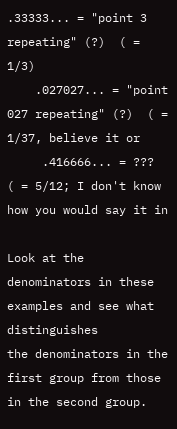.33333... = "point 3 repeating" (?)  ( = 1/3)
    .027027... = "point 027 repeating" (?)  ( = 1/37, believe it or
     .416666... = ???  ( = 5/12; I don't know how you would say it in

Look at the denominators in these examples and see what distinguishes
the denominators in the first group from those in the second group.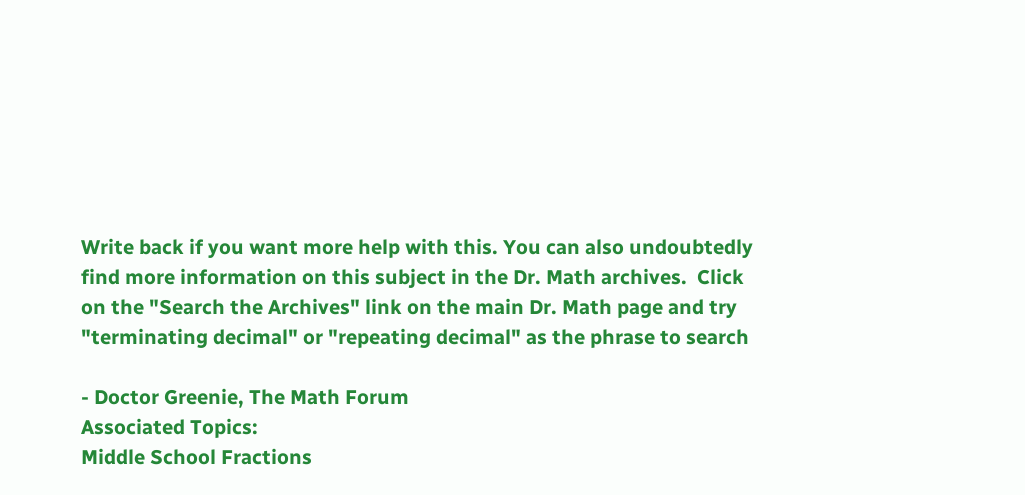Write back if you want more help with this. You can also undoubtedly
find more information on this subject in the Dr. Math archives.  Click
on the "Search the Archives" link on the main Dr. Math page and try
"terminating decimal" or "repeating decimal" as the phrase to search

- Doctor Greenie, The Math Forum
Associated Topics:
Middle School Fractions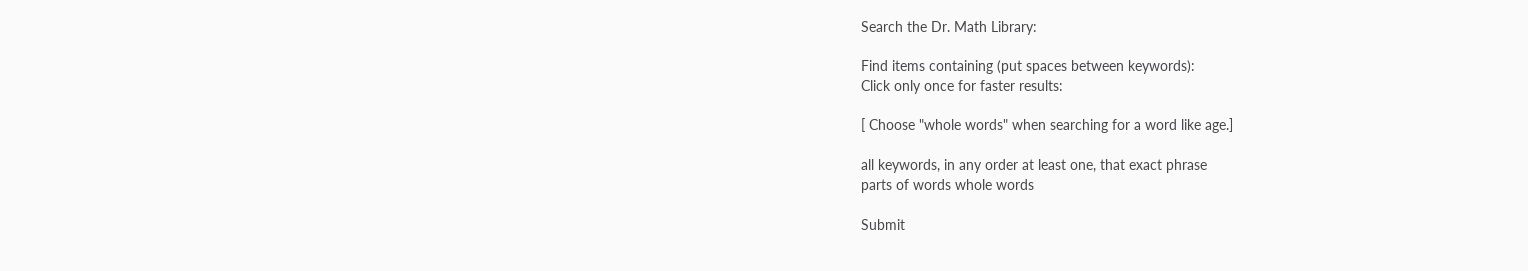Search the Dr. Math Library:

Find items containing (put spaces between keywords):
Click only once for faster results:

[ Choose "whole words" when searching for a word like age.]

all keywords, in any order at least one, that exact phrase
parts of words whole words

Submit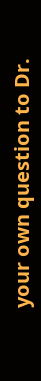your own question to Dr.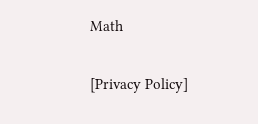Math

[Privacy Policy]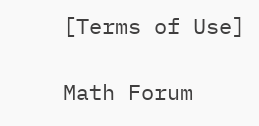[Terms of Use]

Math Forum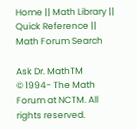Home || Math Library || Quick Reference || Math Forum Search

Ask Dr. MathTM
© 1994- The Math Forum at NCTM. All rights reserved.